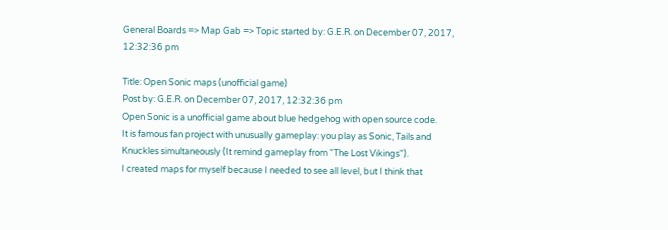General Boards => Map Gab => Topic started by: G.E.R. on December 07, 2017, 12:32:36 pm

Title: Open Sonic maps (unofficial game)
Post by: G.E.R. on December 07, 2017, 12:32:36 pm
Open Sonic is a unofficial game about blue hedgehog with open source code.
It is famous fan project with unusually gameplay: you play as Sonic, Tails and Knuckles simultaneously (It remind gameplay from "The Lost Vikings").
I created maps for myself because I needed to see all level, but I think that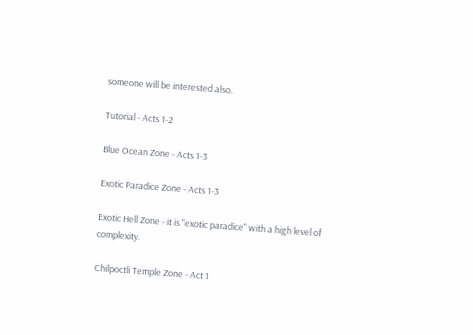someone will be interested also.

Tutorial - Acts 1-2

Blue Ocean Zone - Acts 1-3

Exotic Paradice Zone - Acts 1-3

Exotic Hell Zone - it is "exotic paradice" with a high level of complexity.

Chilpoctli Temple Zone - Act 1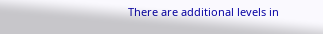There are additional levels in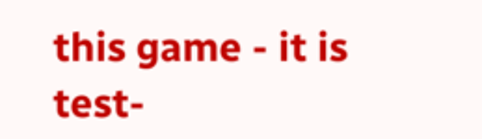this game - it is test-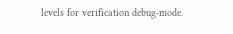levels for verification debug-mode.